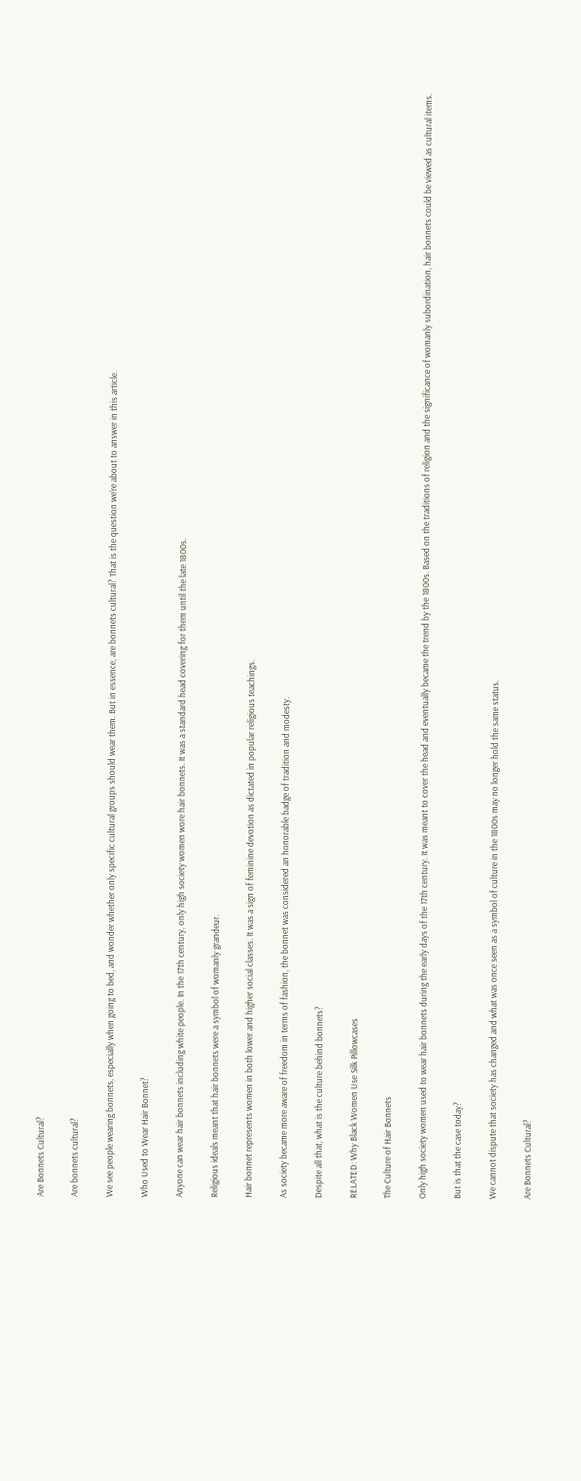Are Bonnets Cultural?

Are bonnets cultural?

We see people wearing bonnets, especially when going to bed, and wonder whether only specific cultural groups should wear them. But in essence, are bonnets cultural? That is the question we’re about to answer in this article.

Who Used to Wear Hair Bonnet?

Anyone can wear hair bonnets including white people. In the 17th century, only high society women wore hair bonnets. It was a standard head covering for them until the late 1800s.

Religious ideals meant that hair bonnets were a symbol of womanly grandeur.

Hair bonnet represents women in both lower and higher social classes. It was a sign of feminine devotion as dictated in popular religious teachings.

As society became more aware of freedom in terms of fashion, the bonnet was considered an honorable badge of tradition and modesty.

Despite all that, what is the culture behind bonnets?

RELATED: Why Black Women Use Silk Pillowcases

The Culture of Hair Bonnets

Only high society women used to wear hair bonnets during the early days of the 17th century. It was meant to cover the head and eventually became the trend by the 1800s. Based on the traditions of religion and the significance of womanly subordination, hair bonnets could be viewed as cultural items.

But is that the case today?

We cannot dispute that society has changed and what was once seen as a symbol of culture in the 1800s may no longer hold the same status.

Are Bonnets Cultural?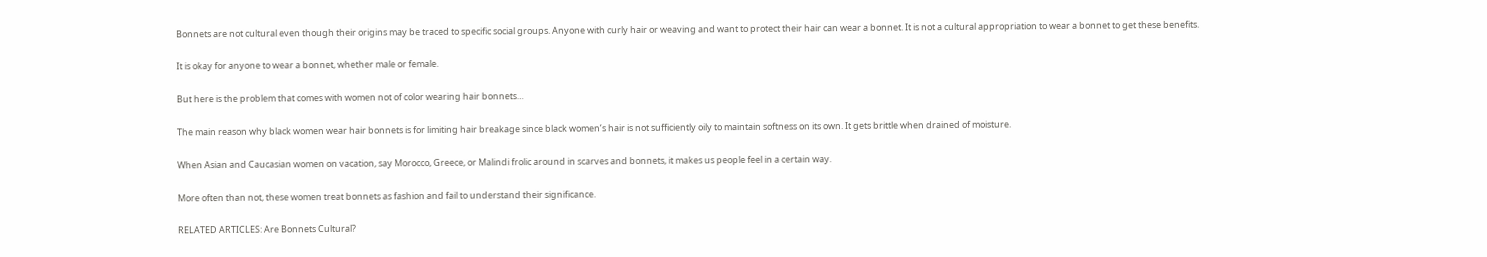Bonnets are not cultural even though their origins may be traced to specific social groups. Anyone with curly hair or weaving and want to protect their hair can wear a bonnet. It is not a cultural appropriation to wear a bonnet to get these benefits.

It is okay for anyone to wear a bonnet, whether male or female.

But here is the problem that comes with women not of color wearing hair bonnets…

The main reason why black women wear hair bonnets is for limiting hair breakage since black women’s hair is not sufficiently oily to maintain softness on its own. It gets brittle when drained of moisture.

When Asian and Caucasian women on vacation, say Morocco, Greece, or Malindi frolic around in scarves and bonnets, it makes us people feel in a certain way.

More often than not, these women treat bonnets as fashion and fail to understand their significance.

RELATED ARTICLES: Are Bonnets Cultural?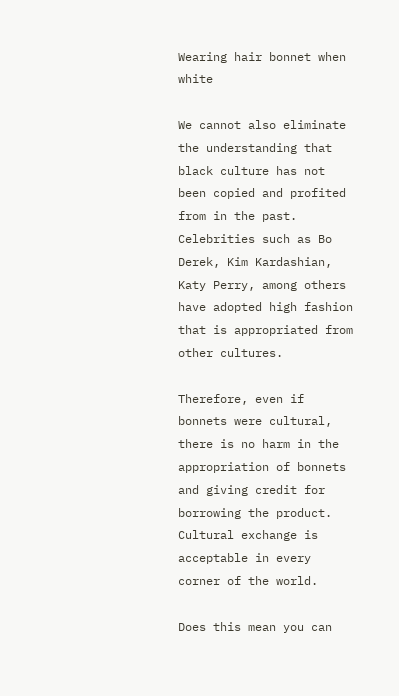Wearing hair bonnet when white

We cannot also eliminate the understanding that black culture has not been copied and profited from in the past. Celebrities such as Bo Derek, Kim Kardashian, Katy Perry, among others have adopted high fashion that is appropriated from other cultures.

Therefore, even if bonnets were cultural, there is no harm in the appropriation of bonnets and giving credit for borrowing the product. Cultural exchange is acceptable in every corner of the world.

Does this mean you can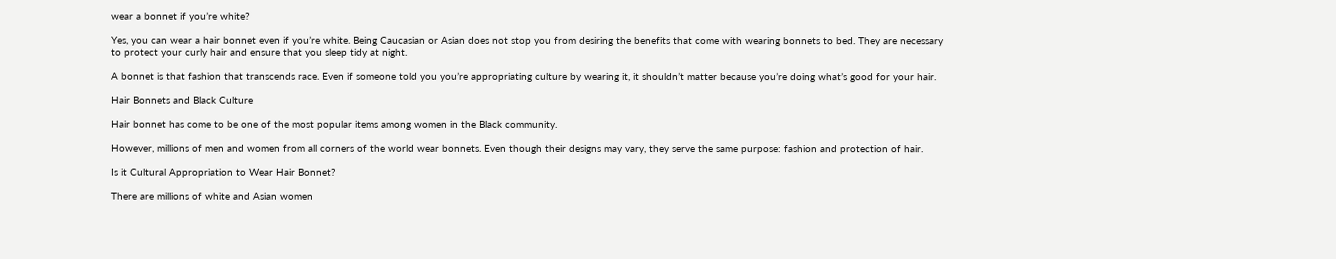wear a bonnet if you’re white?

Yes, you can wear a hair bonnet even if you’re white. Being Caucasian or Asian does not stop you from desiring the benefits that come with wearing bonnets to bed. They are necessary to protect your curly hair and ensure that you sleep tidy at night.

A bonnet is that fashion that transcends race. Even if someone told you you’re appropriating culture by wearing it, it shouldn’t matter because you’re doing what’s good for your hair.

Hair Bonnets and Black Culture

Hair bonnet has come to be one of the most popular items among women in the Black community.

However, millions of men and women from all corners of the world wear bonnets. Even though their designs may vary, they serve the same purpose: fashion and protection of hair.

Is it Cultural Appropriation to Wear Hair Bonnet?

There are millions of white and Asian women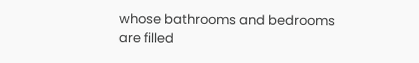whose bathrooms and bedrooms are filled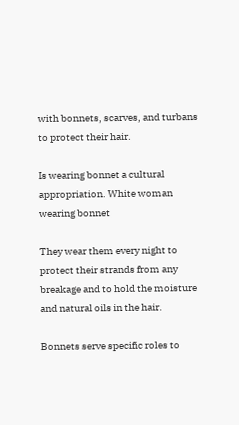with bonnets, scarves, and turbans to protect their hair.

Is wearing bonnet a cultural appropriation. White woman wearing bonnet

They wear them every night to protect their strands from any breakage and to hold the moisture and natural oils in the hair.

Bonnets serve specific roles to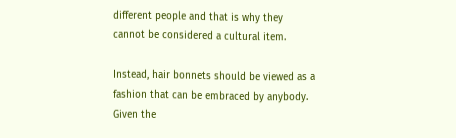different people and that is why they cannot be considered a cultural item.

Instead, hair bonnets should be viewed as a fashion that can be embraced by anybody. Given the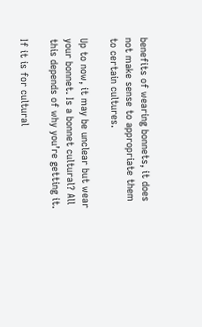benefits of wearing bonnets, it does not make sense to appropriate them to certain cultures.

Up to now, it may be unclear but wear your bonnet. Is a bonnet cultural? All this depends of why you’re getting it.

If it is for cultural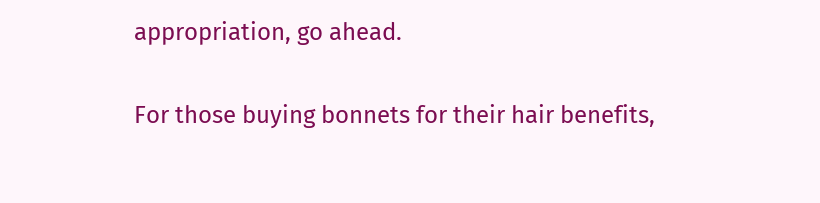appropriation, go ahead.

For those buying bonnets for their hair benefits,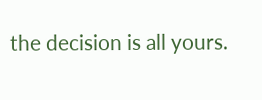the decision is all yours.